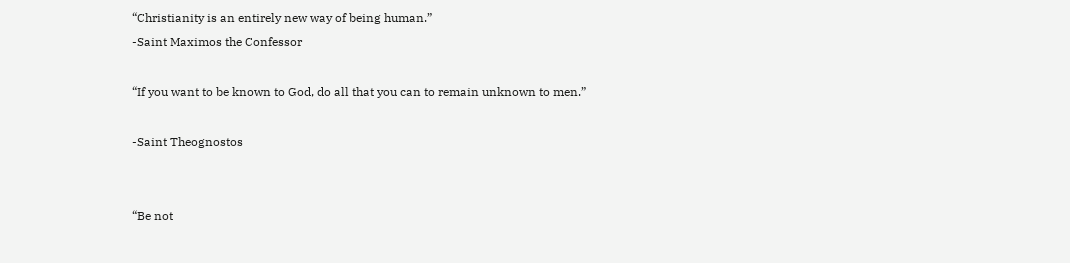“Christianity is an entirely new way of being human.”
-Saint Maximos the Confessor

“If you want to be known to God, do all that you can to remain unknown to men.”

-Saint Theognostos


“Be not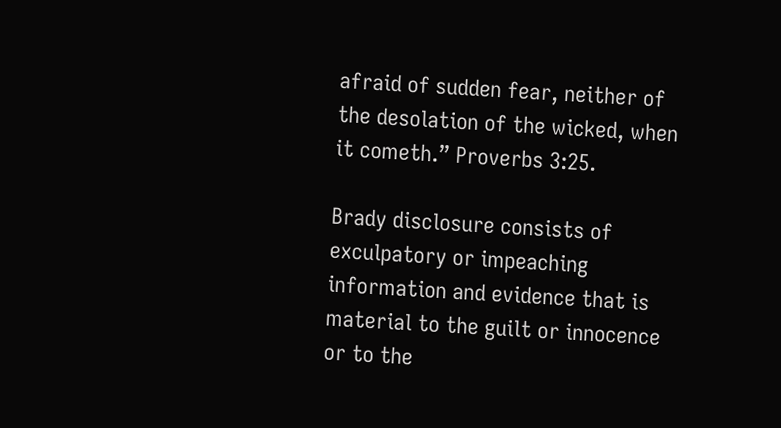afraid of sudden fear, neither of the desolation of the wicked, when it cometh.” Proverbs 3:25.

Brady disclosure consists of exculpatory or impeaching information and evidence that is material to the guilt or innocence or to the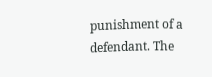punishment of a defendant. The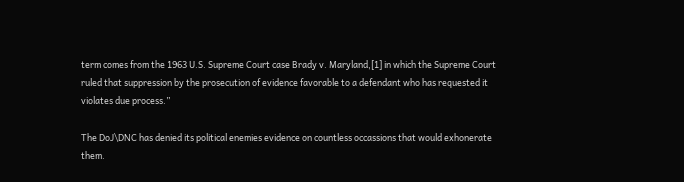term comes from the 1963 U.S. Supreme Court case Brady v. Maryland,[1] in which the Supreme Court ruled that suppression by the prosecution of evidence favorable to a defendant who has requested it violates due process.”

The DoJ\DNC has denied its political enemies evidence on countless occassions that would exhonerate them.